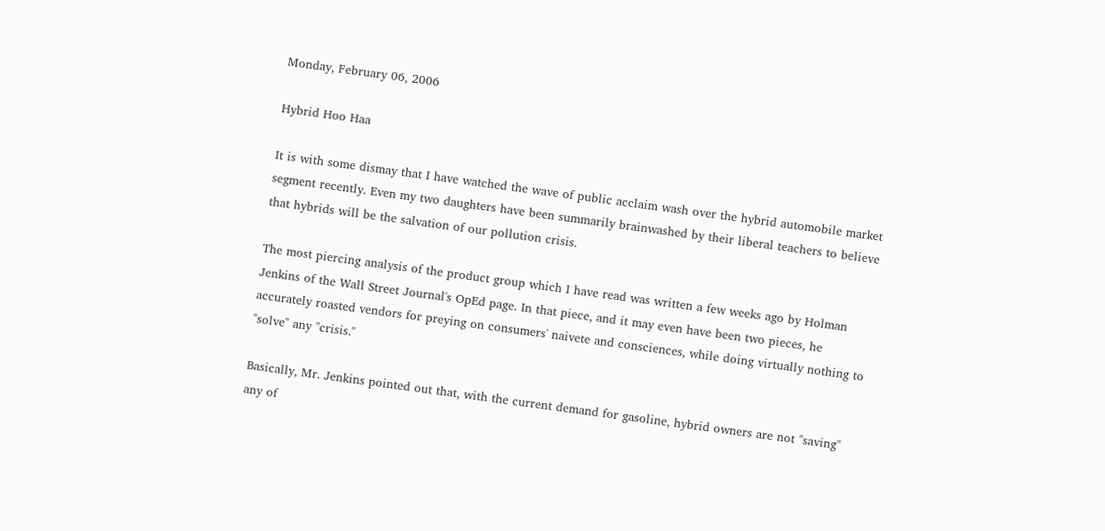Monday, February 06, 2006

Hybrid Hoo Haa

It is with some dismay that I have watched the wave of public acclaim wash over the hybrid automobile market segment recently. Even my two daughters have been summarily brainwashed by their liberal teachers to believe that hybrids will be the salvation of our pollution crisis.

The most piercing analysis of the product group which I have read was written a few weeks ago by Holman Jenkins of the Wall Street Journal's OpEd page. In that piece, and it may even have been two pieces, he accurately roasted vendors for preying on consumers' naivete and consciences, while doing virtually nothing to "solve" any "crisis."

Basically, Mr. Jenkins pointed out that, with the current demand for gasoline, hybrid owners are not "saving" any of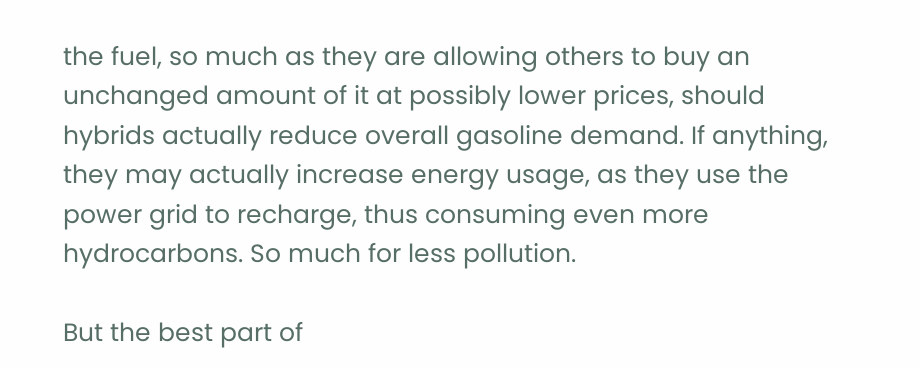the fuel, so much as they are allowing others to buy an unchanged amount of it at possibly lower prices, should hybrids actually reduce overall gasoline demand. If anything, they may actually increase energy usage, as they use the power grid to recharge, thus consuming even more hydrocarbons. So much for less pollution.

But the best part of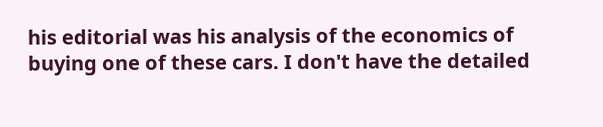his editorial was his analysis of the economics of buying one of these cars. I don't have the detailed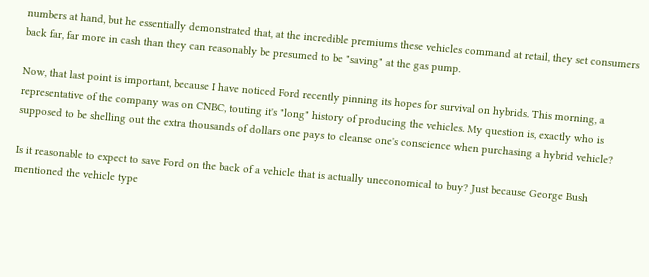numbers at hand, but he essentially demonstrated that, at the incredible premiums these vehicles command at retail, they set consumers back far, far more in cash than they can reasonably be presumed to be "saving" at the gas pump.

Now, that last point is important, because I have noticed Ford recently pinning its hopes for survival on hybrids. This morning, a representative of the company was on CNBC, touting it's "long" history of producing the vehicles. My question is, exactly who is supposed to be shelling out the extra thousands of dollars one pays to cleanse one's conscience when purchasing a hybrid vehicle?

Is it reasonable to expect to save Ford on the back of a vehicle that is actually uneconomical to buy? Just because George Bush mentioned the vehicle type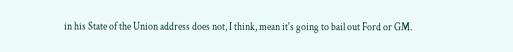in his State of the Union address does not, I think, mean it's going to bail out Ford or GM.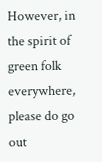However, in the spirit of green folk everywhere, please do go out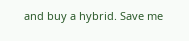and buy a hybrid. Save me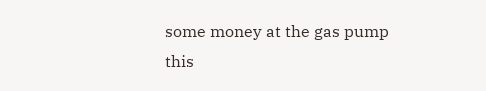some money at the gas pump this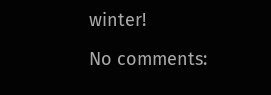winter!

No comments: